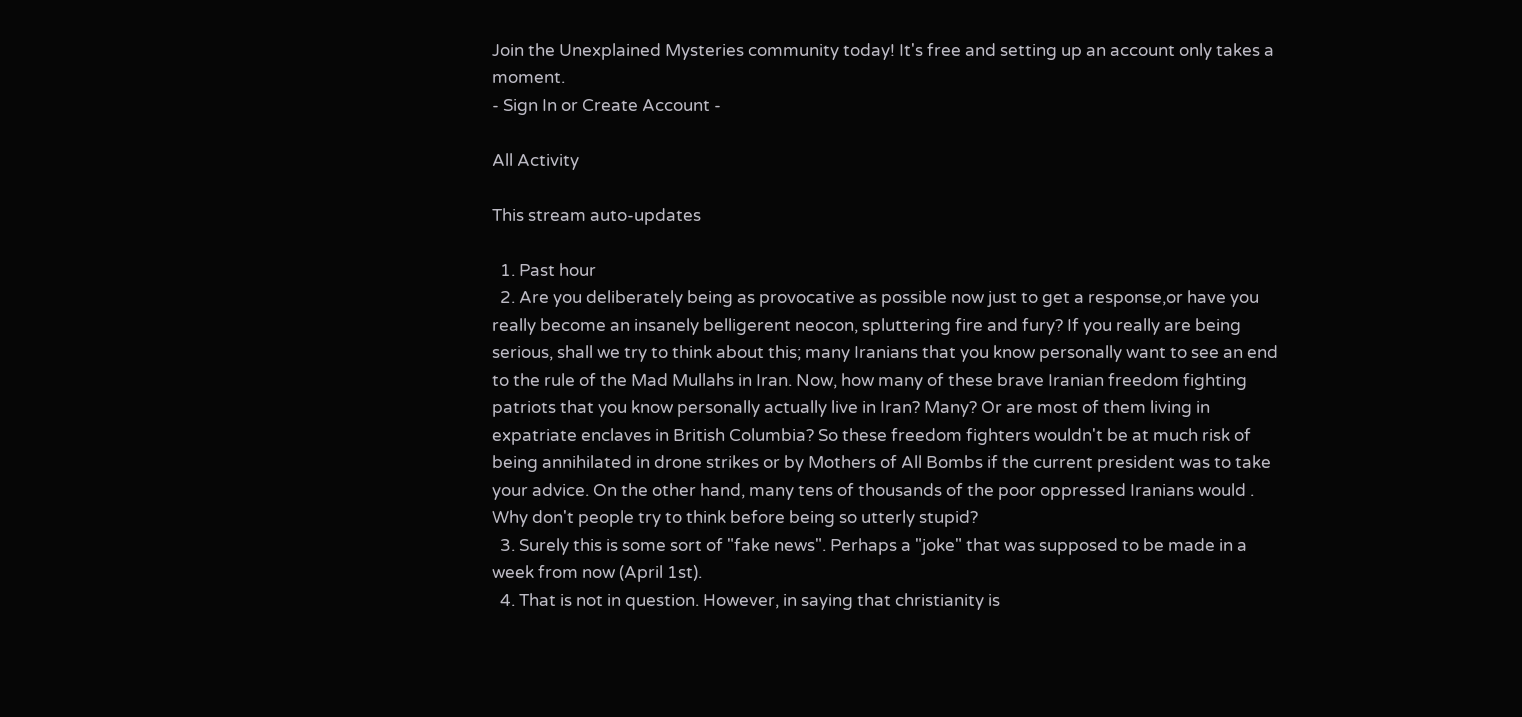Join the Unexplained Mysteries community today! It's free and setting up an account only takes a moment.
- Sign In or Create Account -

All Activity

This stream auto-updates

  1. Past hour
  2. Are you deliberately being as provocative as possible now just to get a response,or have you really become an insanely belligerent neocon, spluttering fire and fury? If you really are being serious, shall we try to think about this; many Iranians that you know personally want to see an end to the rule of the Mad Mullahs in Iran. Now, how many of these brave Iranian freedom fighting patriots that you know personally actually live in Iran? Many? Or are most of them living in expatriate enclaves in British Columbia? So these freedom fighters wouldn't be at much risk of being annihilated in drone strikes or by Mothers of All Bombs if the current president was to take your advice. On the other hand, many tens of thousands of the poor oppressed Iranians would . Why don't people try to think before being so utterly stupid?
  3. Surely this is some sort of "fake news". Perhaps a "joke" that was supposed to be made in a week from now (April 1st).
  4. That is not in question. However, in saying that christianity is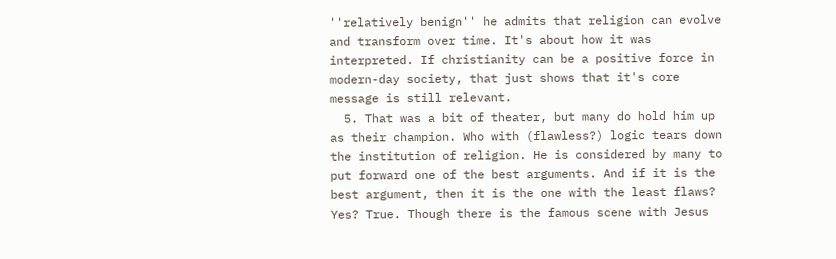''relatively benign'' he admits that religion can evolve and transform over time. It's about how it was interpreted. If christianity can be a positive force in modern-day society, that just shows that it's core message is still relevant.
  5. That was a bit of theater, but many do hold him up as their champion. Who with (flawless?) logic tears down the institution of religion. He is considered by many to put forward one of the best arguments. And if it is the best argument, then it is the one with the least flaws? Yes? True. Though there is the famous scene with Jesus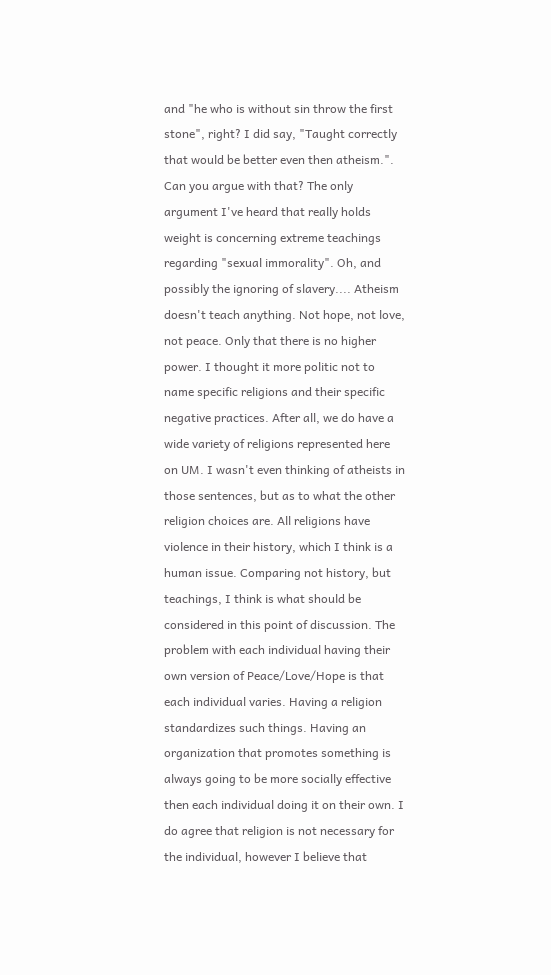and "he who is without sin throw the first stone", right? I did say, "Taught correctly that would be better even then atheism.". Can you argue with that? The only argument I've heard that really holds weight is concerning extreme teachings regarding "sexual immorality". Oh, and possibly the ignoring of slavery.... Atheism doesn't teach anything. Not hope, not love, not peace. Only that there is no higher power. I thought it more politic not to name specific religions and their specific negative practices. After all, we do have a wide variety of religions represented here on UM. I wasn't even thinking of atheists in those sentences, but as to what the other religion choices are. All religions have violence in their history, which I think is a human issue. Comparing not history, but teachings, I think is what should be considered in this point of discussion. The problem with each individual having their own version of Peace/Love/Hope is that each individual varies. Having a religion standardizes such things. Having an organization that promotes something is always going to be more socially effective then each individual doing it on their own. I do agree that religion is not necessary for the individual, however I believe that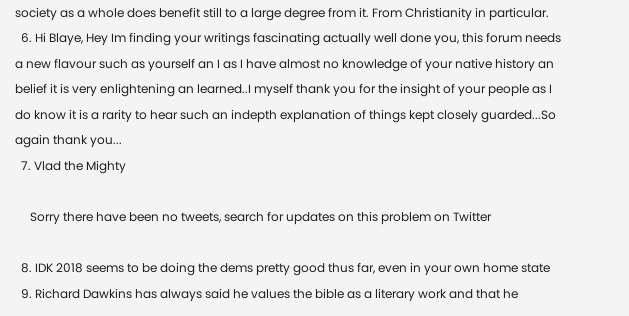society as a whole does benefit still to a large degree from it. From Christianity in particular.
  6. Hi Blaye, Hey Im finding your writings fascinating actually well done you, this forum needs a new flavour such as yourself an I as I have almost no knowledge of your native history an belief it is very enlightening an learned..I myself thank you for the insight of your people as I do know it is a rarity to hear such an indepth explanation of things kept closely guarded...So again thank you...
  7. Vlad the Mighty

     Sorry there have been no tweets, search for updates on this problem on Twitter

  8. IDK 2018 seems to be doing the dems pretty good thus far, even in your own home state
  9. Richard Dawkins has always said he values the bible as a literary work and that he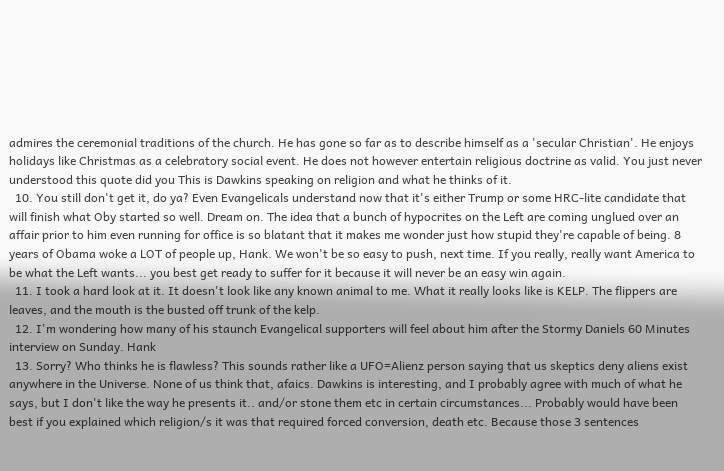admires the ceremonial traditions of the church. He has gone so far as to describe himself as a 'secular Christian'. He enjoys holidays like Christmas as a celebratory social event. He does not however entertain religious doctrine as valid. You just never understood this quote did you This is Dawkins speaking on religion and what he thinks of it.
  10. You still don't get it, do ya? Even Evangelicals understand now that it's either Trump or some HRC-lite candidate that will finish what Oby started so well. Dream on. The idea that a bunch of hypocrites on the Left are coming unglued over an affair prior to him even running for office is so blatant that it makes me wonder just how stupid they're capable of being. 8 years of Obama woke a LOT of people up, Hank. We won't be so easy to push, next time. If you really, really want America to be what the Left wants... you best get ready to suffer for it because it will never be an easy win again.
  11. I took a hard look at it. It doesn't look like any known animal to me. What it really looks like is KELP. The flippers are leaves, and the mouth is the busted off trunk of the kelp.
  12. I'm wondering how many of his staunch Evangelical supporters will feel about him after the Stormy Daniels 60 Minutes interview on Sunday. Hank
  13. Sorry? Who thinks he is flawless? This sounds rather like a UFO=Alienz person saying that us skeptics deny aliens exist anywhere in the Universe. None of us think that, afaics. Dawkins is interesting, and I probably agree with much of what he says, but I don't like the way he presents it.. and/or stone them etc in certain circumstances... Probably would have been best if you explained which religion/s it was that required forced conversion, death etc. Because those 3 sentences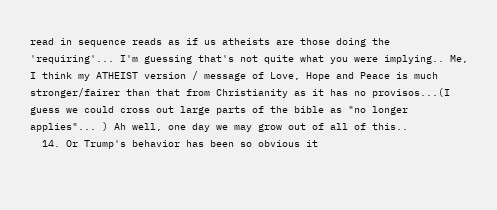read in sequence reads as if us atheists are those doing the 'requiring'... I'm guessing that's not quite what you were implying.. Me, I think my ATHEIST version / message of Love, Hope and Peace is much stronger/fairer than that from Christianity as it has no provisos...(I guess we could cross out large parts of the bible as "no longer applies"... ) Ah well, one day we may grow out of all of this..
  14. Or Trump's behavior has been so obvious it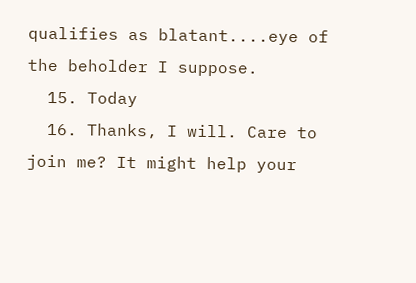qualifies as blatant....eye of the beholder I suppose.
  15. Today
  16. Thanks, I will. Care to join me? It might help your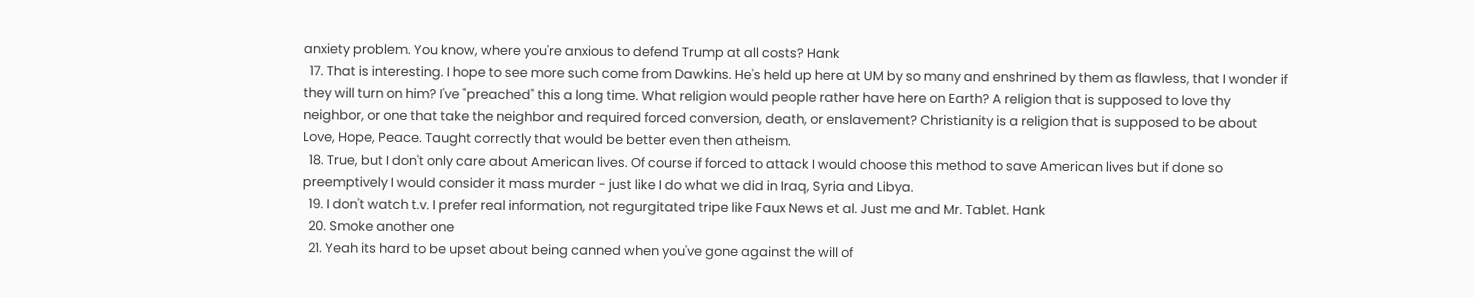anxiety problem. You know, where you're anxious to defend Trump at all costs? Hank
  17. That is interesting. I hope to see more such come from Dawkins. He's held up here at UM by so many and enshrined by them as flawless, that I wonder if they will turn on him? I've "preached" this a long time. What religion would people rather have here on Earth? A religion that is supposed to love thy neighbor, or one that take the neighbor and required forced conversion, death, or enslavement? Christianity is a religion that is supposed to be about Love, Hope, Peace. Taught correctly that would be better even then atheism.
  18. True, but I don't only care about American lives. Of course if forced to attack I would choose this method to save American lives but if done so preemptively I would consider it mass murder - just like I do what we did in Iraq, Syria and Libya.
  19. I don't watch t.v. I prefer real information, not regurgitated tripe like Faux News et al. Just me and Mr. Tablet. Hank
  20. Smoke another one
  21. Yeah its hard to be upset about being canned when you've gone against the will of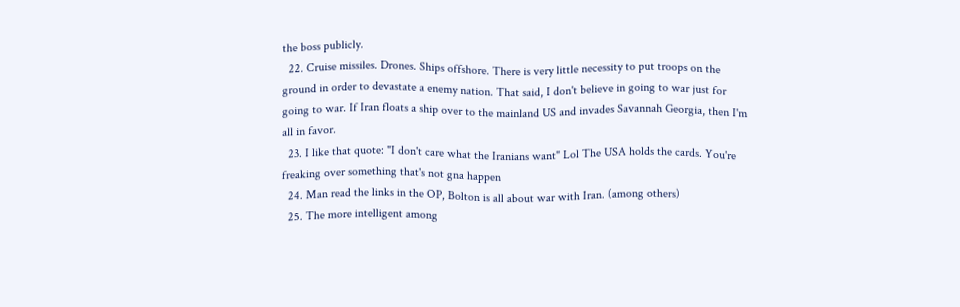the boss publicly.
  22. Cruise missiles. Drones. Ships offshore. There is very little necessity to put troops on the ground in order to devastate a enemy nation. That said, I don't believe in going to war just for going to war. If Iran floats a ship over to the mainland US and invades Savannah Georgia, then I'm all in favor.
  23. I like that quote: "I don't care what the Iranians want" Lol The USA holds the cards. You're freaking over something that's not gna happen
  24. Man read the links in the OP, Bolton is all about war with Iran. (among others)
  25. The more intelligent among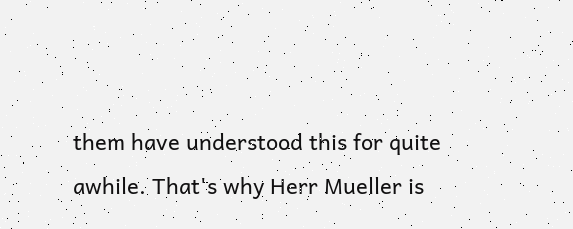them have understood this for quite awhile. That's why Herr Mueller is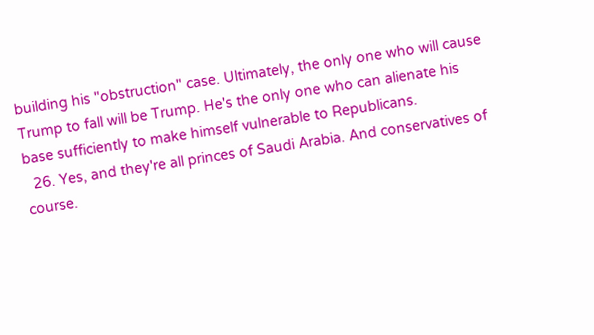building his "obstruction" case. Ultimately, the only one who will cause Trump to fall will be Trump. He's the only one who can alienate his base sufficiently to make himself vulnerable to Republicans.
  26. Yes, and they're all princes of Saudi Arabia. And conservatives of course.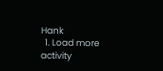Hank
  1. Load more activity